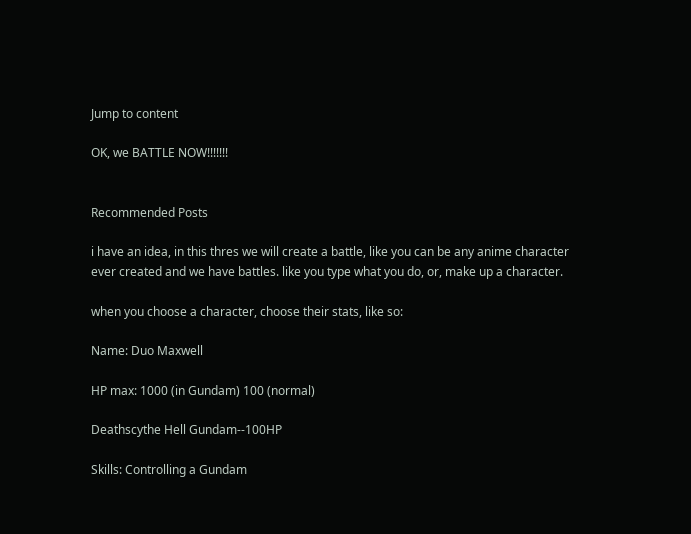Jump to content

OK, we BATTLE NOW!!!!!!!


Recommended Posts

i have an idea, in this thres we will create a battle, like you can be any anime character ever created and we have battles. like you type what you do, or, make up a character.

when you choose a character, choose their stats, like so:

Name: Duo Maxwell

HP max: 1000 (in Gundam) 100 (normal)

Deathscythe Hell Gundam--100HP

Skills: Controlling a Gundam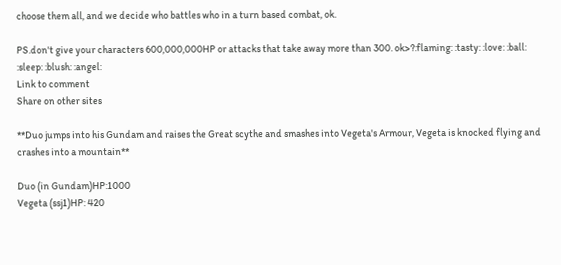choose them all, and we decide who battles who in a turn based combat, ok.

PS.don't give your characters 600,000,000HP or attacks that take away more than 300. ok>?:flaming: :tasty: :love: :ball: :sleep: :blush: :angel:
Link to comment
Share on other sites

**Duo jumps into his Gundam and raises the Great scythe and smashes into Vegeta's Armour, Vegeta is knocked flying and crashes into a mountain**

Duo (in Gundam)HP:1000
Vegeta (ssj1)HP: 420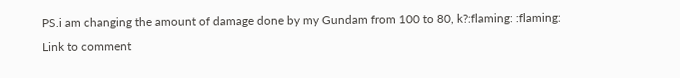PS.i am changing the amount of damage done by my Gundam from 100 to 80, k?:flaming: :flaming:
Link to comment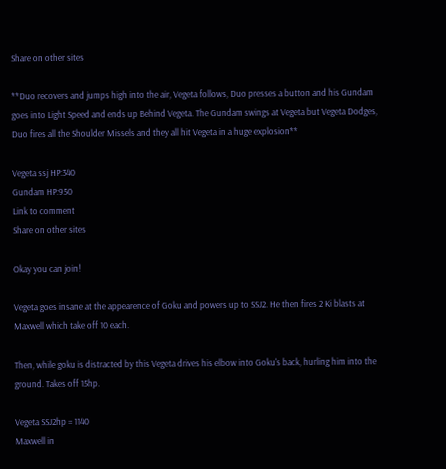Share on other sites

**Duo recovers and jumps high into the air, Vegeta follows, Duo presses a button and his Gundam goes into Light Speed and ends up Behind Vegeta. The Gundam swings at Vegeta but Vegeta Dodges, Duo fires all the Shoulder Missels and they all hit Vegeta in a huge explosion**

Vegeta ssj HP:340
Gundam HP:950
Link to comment
Share on other sites

Okay you can join!

Vegeta goes insane at the appearence of Goku and powers up to SSJ2. He then fires 2 Ki blasts at Maxwell which take off 10 each.

Then, while goku is distracted by this Vegeta drives his elbow into Goku's back, hurling him into the ground. Takes off 15hp.

Vegeta SSJ2hp = 1140
Maxwell in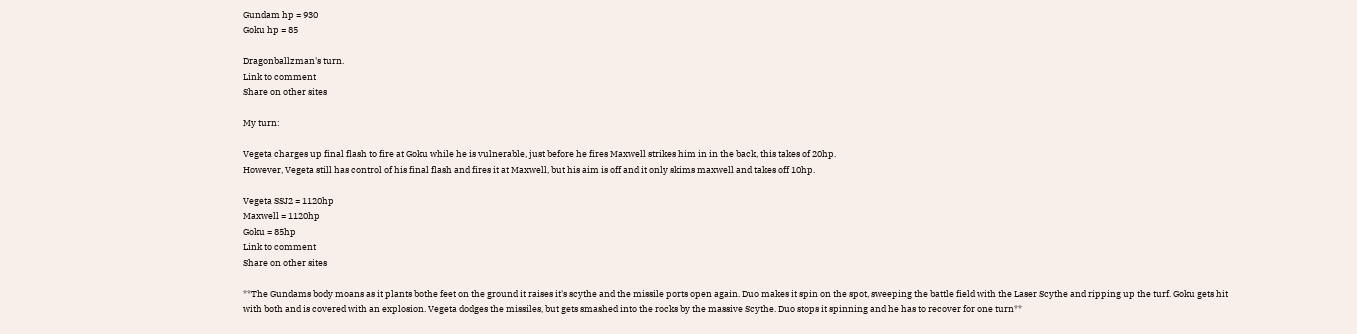Gundam hp = 930
Goku hp = 85

Dragonballzman's turn.
Link to comment
Share on other sites

My turn:

Vegeta charges up final flash to fire at Goku while he is vulnerable, just before he fires Maxwell strikes him in in the back, this takes of 20hp.
However, Vegeta still has control of his final flash and fires it at Maxwell, but his aim is off and it only skims maxwell and takes off 10hp.

Vegeta SSJ2 = 1120hp
Maxwell = 1120hp
Goku = 85hp
Link to comment
Share on other sites

**The Gundams body moans as it plants bothe feet on the ground it raises it's scythe and the missile ports open again. Duo makes it spin on the spot, sweeping the battle field with the Laser Scythe and ripping up the turf. Goku gets hit with both and is covered with an explosion. Vegeta dodges the missiles, but gets smashed into the rocks by the massive Scythe. Duo stops it spinning and he has to recover for one turn**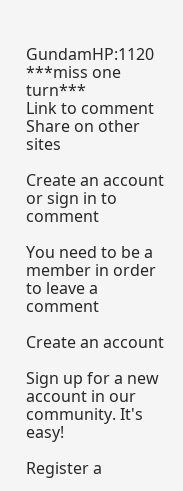GundamHP:1120 ***miss one turn***
Link to comment
Share on other sites

Create an account or sign in to comment

You need to be a member in order to leave a comment

Create an account

Sign up for a new account in our community. It's easy!

Register a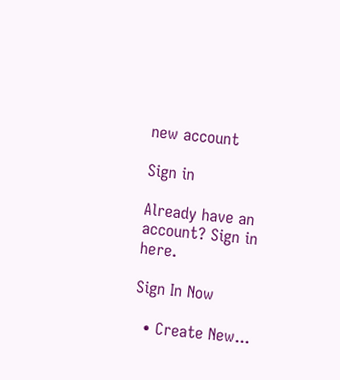new account

Sign in

Already have an account? Sign in here.

Sign In Now

  • Create New...